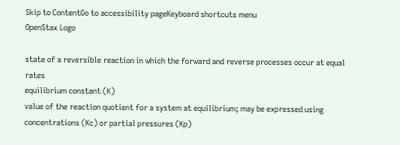Skip to ContentGo to accessibility pageKeyboard shortcuts menu
OpenStax Logo

state of a reversible reaction in which the forward and reverse processes occur at equal rates
equilibrium constant (K)
value of the reaction quotient for a system at equilibrium; may be expressed using concentrations (Kc) or partial pressures (Kp)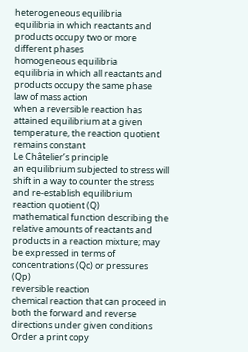heterogeneous equilibria
equilibria in which reactants and products occupy two or more different phases
homogeneous equilibria
equilibria in which all reactants and products occupy the same phase
law of mass action
when a reversible reaction has attained equilibrium at a given temperature, the reaction quotient remains constant
Le Châtelier’s principle
an equilibrium subjected to stress will shift in a way to counter the stress and re-establish equilibrium
reaction quotient (Q)
mathematical function describing the relative amounts of reactants and products in a reaction mixture; may be expressed in terms of concentrations (Qc) or pressures (Qp)
reversible reaction
chemical reaction that can proceed in both the forward and reverse directions under given conditions
Order a print copy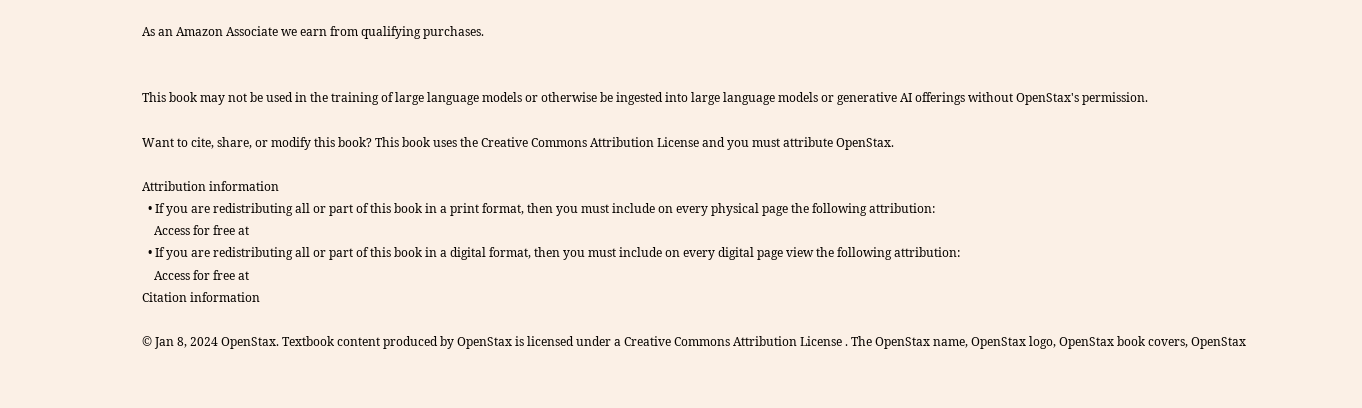As an Amazon Associate we earn from qualifying purchases.


This book may not be used in the training of large language models or otherwise be ingested into large language models or generative AI offerings without OpenStax's permission.

Want to cite, share, or modify this book? This book uses the Creative Commons Attribution License and you must attribute OpenStax.

Attribution information
  • If you are redistributing all or part of this book in a print format, then you must include on every physical page the following attribution:
    Access for free at
  • If you are redistributing all or part of this book in a digital format, then you must include on every digital page view the following attribution:
    Access for free at
Citation information

© Jan 8, 2024 OpenStax. Textbook content produced by OpenStax is licensed under a Creative Commons Attribution License . The OpenStax name, OpenStax logo, OpenStax book covers, OpenStax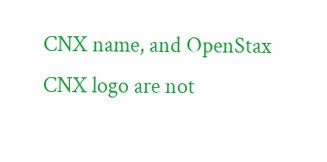CNX name, and OpenStax CNX logo are not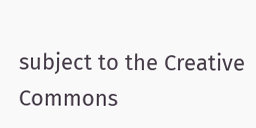subject to the Creative Commons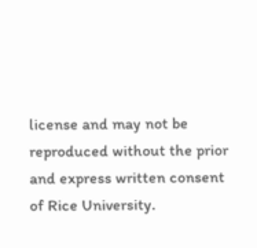license and may not be reproduced without the prior and express written consent of Rice University.